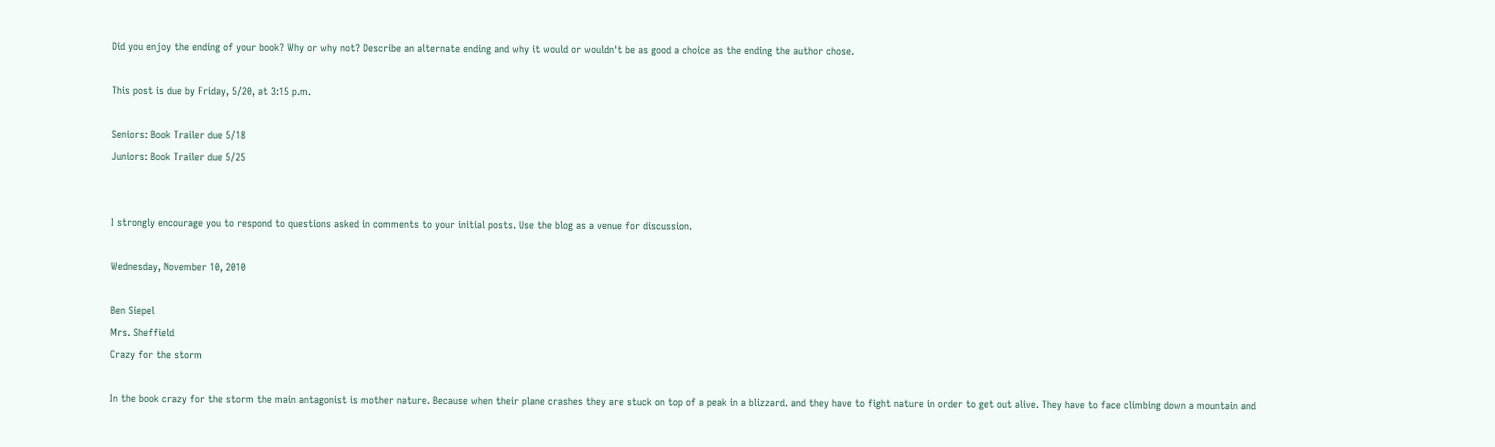Did you enjoy the ending of your book? Why or why not? Describe an alternate ending and why it would or wouldn't be as good a choice as the ending the author chose.

This post is due by Friday, 5/20, at 3:15 p.m.

Seniors: Book Trailer due 5/18
Juniors: Book Trailer due 5/25


I strongly encourage you to respond to questions asked in comments to your initial posts. Use the blog as a venue for discussion.

Wednesday, November 10, 2010

Ben Siepel
Mrs. Sheffield
Crazy for the storm

In the book crazy for the storm the main antagonist is mother nature. Because when their plane crashes they are stuck on top of a peak in a blizzard. and they have to fight nature in order to get out alive. They have to face climbing down a mountain and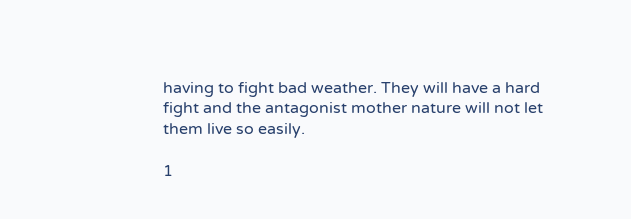having to fight bad weather. They will have a hard fight and the antagonist mother nature will not let them live so easily.

1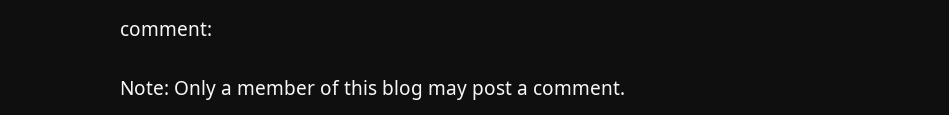comment:

Note: Only a member of this blog may post a comment.